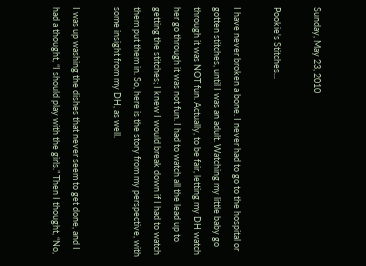Sunday, May 23, 2010

Pookie's Stitches...

I have never broken a bone. I never had to go to the hospital or gotten stitches, until I was an adult. Watching my little baby go through it was NOT fun. Actually, to be fair, letting my DH watch her go through it was not fun. I had to watch all the lead up to getting the stitches; I knew I would break down if I had to watch them put them in. So, here is the story from my perspective, with some insight from my DH, as well.

I was up washing the dishes that never seem to get done, and I had a thought, “I should play with the girls.” Then I thought, “No,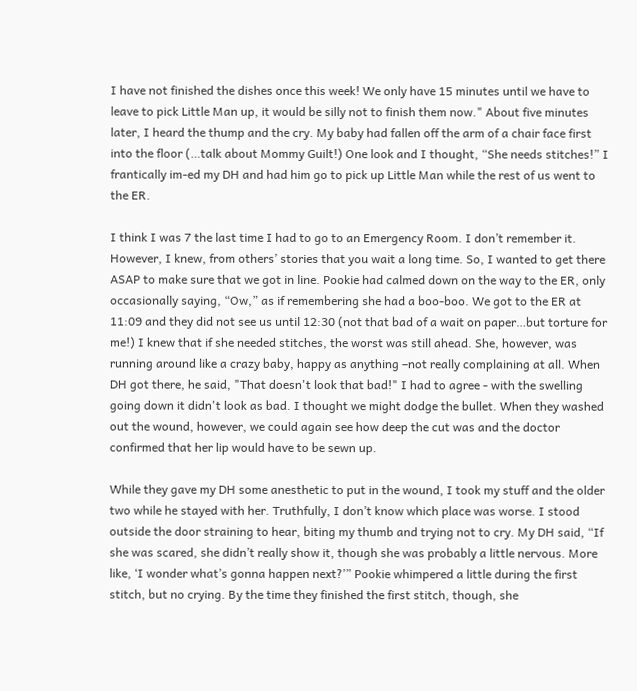I have not finished the dishes once this week! We only have 15 minutes until we have to leave to pick Little Man up, it would be silly not to finish them now." About five minutes later, I heard the thump and the cry. My baby had fallen off the arm of a chair face first into the floor (…talk about Mommy Guilt!) One look and I thought, “She needs stitches!” I frantically im-ed my DH and had him go to pick up Little Man while the rest of us went to the ER.

I think I was 7 the last time I had to go to an Emergency Room. I don’t remember it. However, I knew, from others’ stories that you wait a long time. So, I wanted to get there ASAP to make sure that we got in line. Pookie had calmed down on the way to the ER, only occasionally saying, “Ow,” as if remembering she had a boo-boo. We got to the ER at 11:09 and they did not see us until 12:30 (not that bad of a wait on paper…but torture for me!) I knew that if she needed stitches, the worst was still ahead. She, however, was running around like a crazy baby, happy as anything –not really complaining at all. When DH got there, he said, "That doesn't look that bad!" I had to agree - with the swelling going down it didn't look as bad. I thought we might dodge the bullet. When they washed out the wound, however, we could again see how deep the cut was and the doctor confirmed that her lip would have to be sewn up.

While they gave my DH some anesthetic to put in the wound, I took my stuff and the older two while he stayed with her. Truthfully, I don’t know which place was worse. I stood outside the door straining to hear, biting my thumb and trying not to cry. My DH said, “If she was scared, she didn’t really show it, though she was probably a little nervous. More like, ‘I wonder what’s gonna happen next?’” Pookie whimpered a little during the first stitch, but no crying. By the time they finished the first stitch, though, she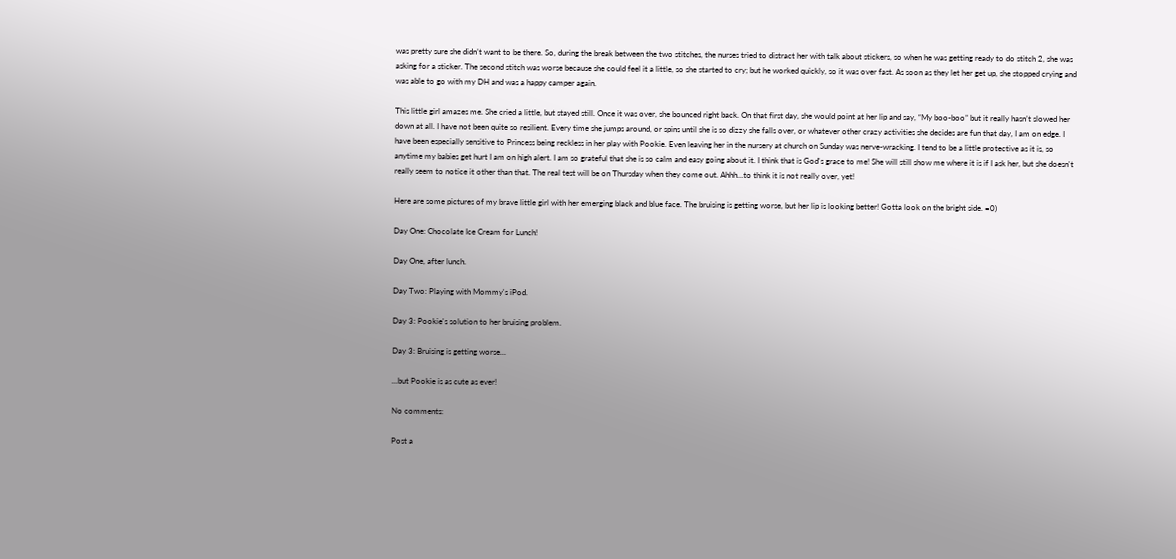was pretty sure she didn’t want to be there. So, during the break between the two stitches, the nurses tried to distract her with talk about stickers, so when he was getting ready to do stitch 2, she was asking for a sticker. The second stitch was worse because she could feel it a little, so she started to cry; but he worked quickly, so it was over fast. As soon as they let her get up, she stopped crying and was able to go with my DH and was a happy camper again.

This little girl amazes me. She cried a little, but stayed still. Once it was over, she bounced right back. On that first day, she would point at her lip and say, “My boo-boo” but it really hasn’t slowed her down at all. I have not been quite so resilient. Every time she jumps around, or spins until she is so dizzy she falls over, or whatever other crazy activities she decides are fun that day, I am on edge. I have been especially sensitive to Princess being reckless in her play with Pookie. Even leaving her in the nursery at church on Sunday was nerve-wracking. I tend to be a little protective as it is, so anytime my babies get hurt I am on high alert. I am so grateful that she is so calm and easy going about it. I think that is God's grace to me! She will still show me where it is if I ask her, but she doesn't really seem to notice it other than that. The real test will be on Thursday when they come out. Ahhh…to think it is not really over, yet!

Here are some pictures of my brave little girl with her emerging black and blue face. The bruising is getting worse, but her lip is looking better! Gotta look on the bright side. =0)

Day One: Chocolate Ice Cream for Lunch!

Day One, after lunch.

Day Two: Playing with Mommy's iPod.

Day 3: Pookie's solution to her bruising problem.

Day 3: Bruising is getting worse...

...but Pookie is as cute as ever!

No comments:

Post a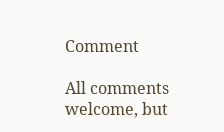Comment

All comments welcome, but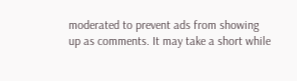moderated to prevent ads from showing up as comments. It may take a short while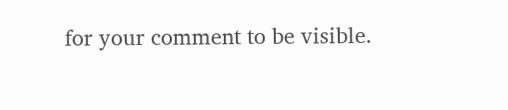for your comment to be visible.